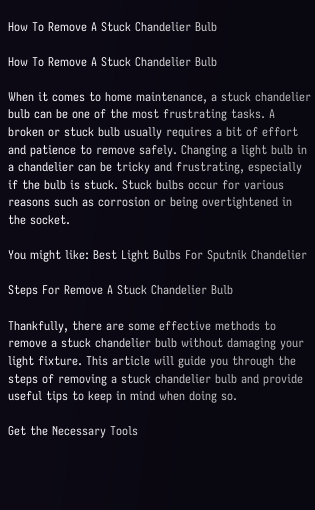How To Remove A Stuck Chandelier Bulb

How To Remove A Stuck Chandelier Bulb

When it comes to home maintenance, a stuck chandelier bulb can be one of the most frustrating tasks. A broken or stuck bulb usually requires a bit of effort and patience to remove safely. Changing a light bulb in a chandelier can be tricky and frustrating, especially if the bulb is stuck. Stuck bulbs occur for various reasons such as corrosion or being overtightened in the socket.

You might like: Best Light Bulbs For Sputnik Chandelier

Steps For Remove A Stuck Chandelier Bulb

Thankfully, there are some effective methods to remove a stuck chandelier bulb without damaging your light fixture. This article will guide you through the steps of removing a stuck chandelier bulb and provide useful tips to keep in mind when doing so.

Get the Necessary Tools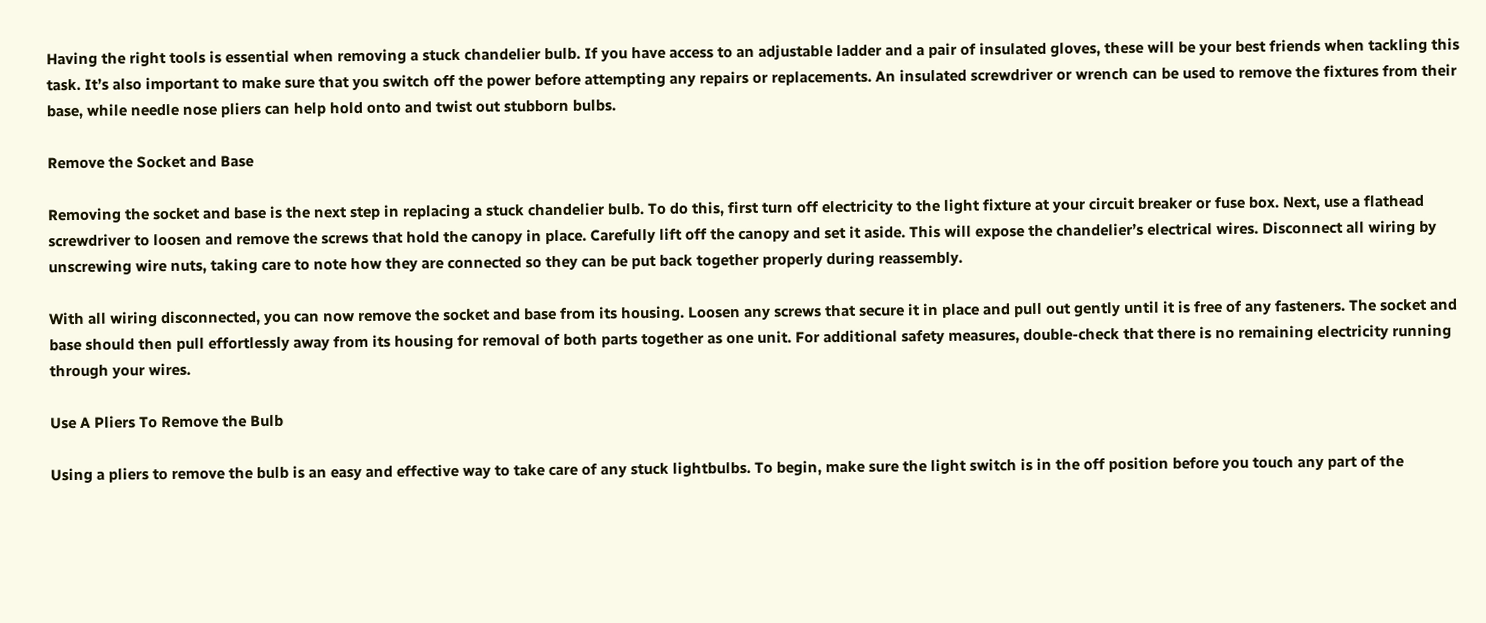Having the right tools is essential when removing a stuck chandelier bulb. If you have access to an adjustable ladder and a pair of insulated gloves, these will be your best friends when tackling this task. It’s also important to make sure that you switch off the power before attempting any repairs or replacements. An insulated screwdriver or wrench can be used to remove the fixtures from their base, while needle nose pliers can help hold onto and twist out stubborn bulbs.

Remove the Socket and Base

Removing the socket and base is the next step in replacing a stuck chandelier bulb. To do this, first turn off electricity to the light fixture at your circuit breaker or fuse box. Next, use a flathead screwdriver to loosen and remove the screws that hold the canopy in place. Carefully lift off the canopy and set it aside. This will expose the chandelier’s electrical wires. Disconnect all wiring by unscrewing wire nuts, taking care to note how they are connected so they can be put back together properly during reassembly.

With all wiring disconnected, you can now remove the socket and base from its housing. Loosen any screws that secure it in place and pull out gently until it is free of any fasteners. The socket and base should then pull effortlessly away from its housing for removal of both parts together as one unit. For additional safety measures, double-check that there is no remaining electricity running through your wires.

Use A Pliers To Remove the Bulb

Using a pliers to remove the bulb is an easy and effective way to take care of any stuck lightbulbs. To begin, make sure the light switch is in the off position before you touch any part of the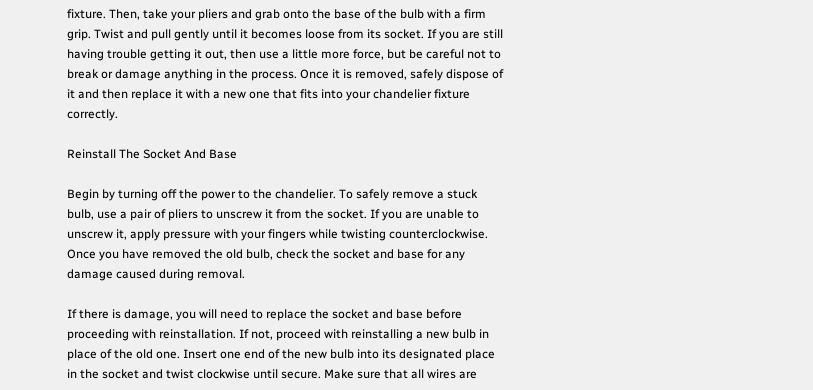fixture. Then, take your pliers and grab onto the base of the bulb with a firm grip. Twist and pull gently until it becomes loose from its socket. If you are still having trouble getting it out, then use a little more force, but be careful not to break or damage anything in the process. Once it is removed, safely dispose of it and then replace it with a new one that fits into your chandelier fixture correctly.

Reinstall The Socket And Base

Begin by turning off the power to the chandelier. To safely remove a stuck bulb, use a pair of pliers to unscrew it from the socket. If you are unable to unscrew it, apply pressure with your fingers while twisting counterclockwise. Once you have removed the old bulb, check the socket and base for any damage caused during removal.

If there is damage, you will need to replace the socket and base before proceeding with reinstallation. If not, proceed with reinstalling a new bulb in place of the old one. Insert one end of the new bulb into its designated place in the socket and twist clockwise until secure. Make sure that all wires are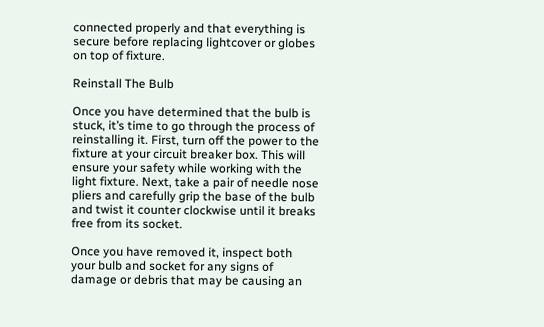connected properly and that everything is secure before replacing lightcover or globes on top of fixture.

Reinstall The Bulb

Once you have determined that the bulb is stuck, it’s time to go through the process of reinstalling it. First, turn off the power to the fixture at your circuit breaker box. This will ensure your safety while working with the light fixture. Next, take a pair of needle nose pliers and carefully grip the base of the bulb and twist it counter clockwise until it breaks free from its socket.

Once you have removed it, inspect both your bulb and socket for any signs of damage or debris that may be causing an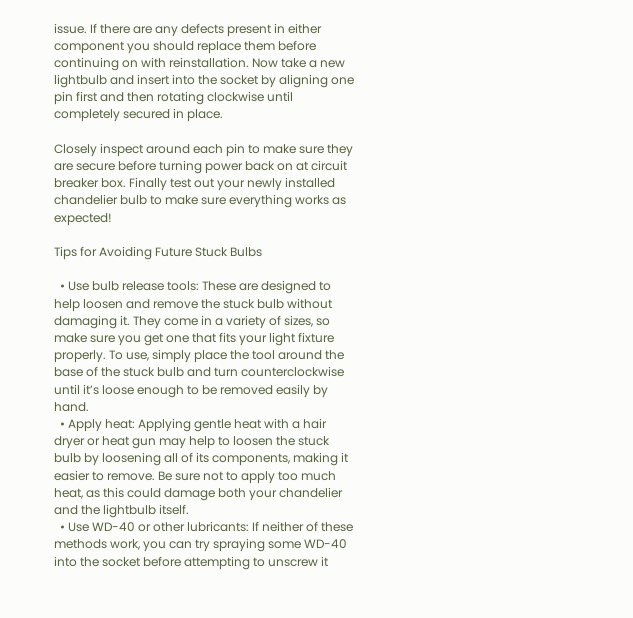issue. If there are any defects present in either component you should replace them before continuing on with reinstallation. Now take a new lightbulb and insert into the socket by aligning one pin first and then rotating clockwise until completely secured in place.

Closely inspect around each pin to make sure they are secure before turning power back on at circuit breaker box. Finally test out your newly installed chandelier bulb to make sure everything works as expected!

Tips for Avoiding Future Stuck Bulbs

  • Use bulb release tools: These are designed to help loosen and remove the stuck bulb without damaging it. They come in a variety of sizes, so make sure you get one that fits your light fixture properly. To use, simply place the tool around the base of the stuck bulb and turn counterclockwise until it’s loose enough to be removed easily by hand.
  • Apply heat: Applying gentle heat with a hair dryer or heat gun may help to loosen the stuck bulb by loosening all of its components, making it easier to remove. Be sure not to apply too much heat, as this could damage both your chandelier and the lightbulb itself.
  • Use WD-40 or other lubricants: If neither of these methods work, you can try spraying some WD-40 into the socket before attempting to unscrew it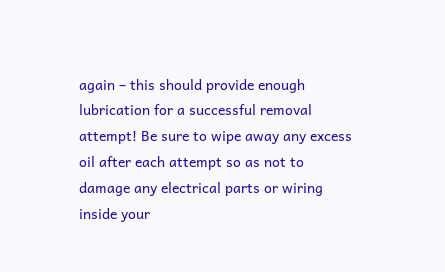again – this should provide enough lubrication for a successful removal attempt! Be sure to wipe away any excess oil after each attempt so as not to damage any electrical parts or wiring inside your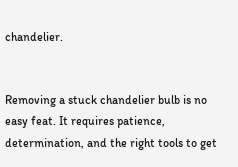chandelier.


Removing a stuck chandelier bulb is no easy feat. It requires patience, determination, and the right tools to get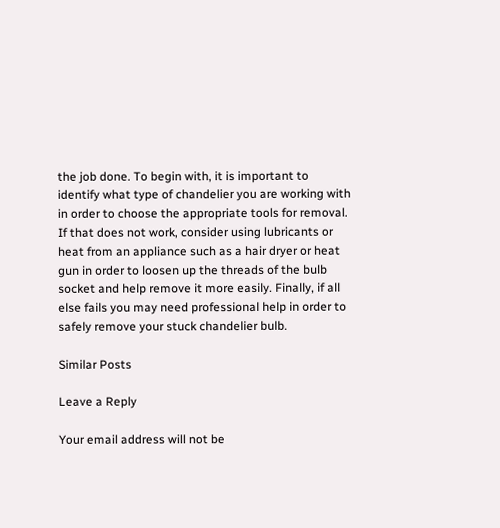the job done. To begin with, it is important to identify what type of chandelier you are working with in order to choose the appropriate tools for removal. If that does not work, consider using lubricants or heat from an appliance such as a hair dryer or heat gun in order to loosen up the threads of the bulb socket and help remove it more easily. Finally, if all else fails you may need professional help in order to safely remove your stuck chandelier bulb.

Similar Posts

Leave a Reply

Your email address will not be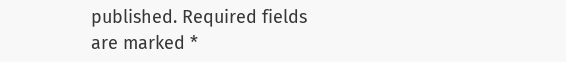published. Required fields are marked *